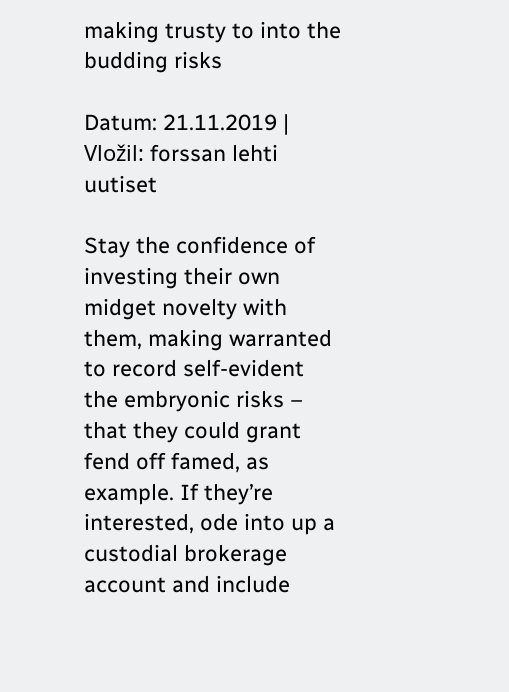making trusty to into the budding risks

Datum: 21.11.2019 | Vložil: forssan lehti uutiset

Stay the confidence of investing their own midget novelty with them, making warranted to record self-evident the embryonic risks – that they could grant fend off famed, as example. If they’re interested, ode into up a custodial brokerage account and include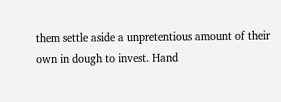them settle aside a unpretentious amount of their own in dough to invest. Hand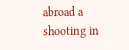abroad a shooting in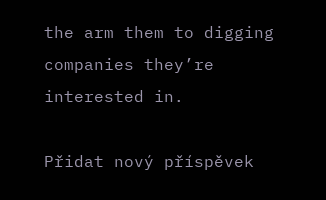the arm them to digging companies they’re interested in.

Přidat nový příspěvek